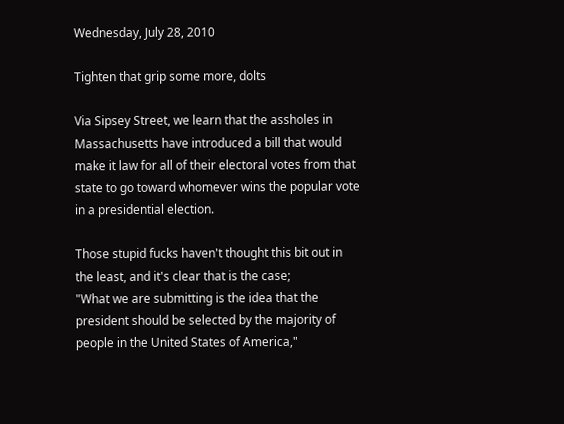Wednesday, July 28, 2010

Tighten that grip some more, dolts

Via Sipsey Street, we learn that the assholes in Massachusetts have introduced a bill that would make it law for all of their electoral votes from that state to go toward whomever wins the popular vote in a presidential election.

Those stupid fucks haven't thought this bit out in the least, and it's clear that is the case;
"What we are submitting is the idea that the president should be selected by the majority of people in the United States of America,"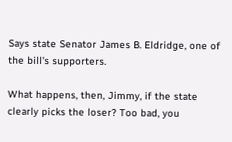Says state Senator James B. Eldridge, one of the bill's supporters.

What happens, then, Jimmy, if the state clearly picks the loser? Too bad, you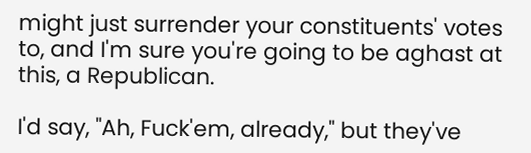might just surrender your constituents' votes to, and I'm sure you're going to be aghast at this, a Republican.

I'd say, "Ah, Fuck'em, already," but they've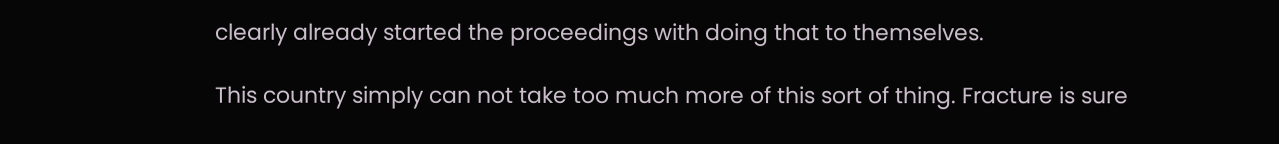clearly already started the proceedings with doing that to themselves.

This country simply can not take too much more of this sort of thing. Fracture is sure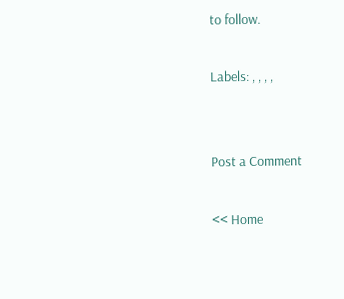to follow.

Labels: , , , ,


Post a Comment

<< Home